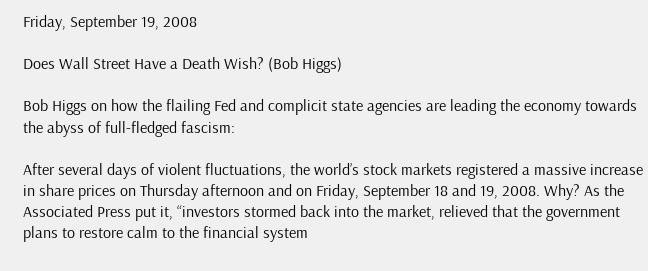Friday, September 19, 2008

Does Wall Street Have a Death Wish? (Bob Higgs)

Bob Higgs on how the flailing Fed and complicit state agencies are leading the economy towards the abyss of full-fledged fascism:

After several days of violent fluctuations, the world’s stock markets registered a massive increase in share prices on Thursday afternoon and on Friday, September 18 and 19, 2008. Why? As the Associated Press put it, “investors stormed back into the market, relieved that the government plans to restore calm to the financial system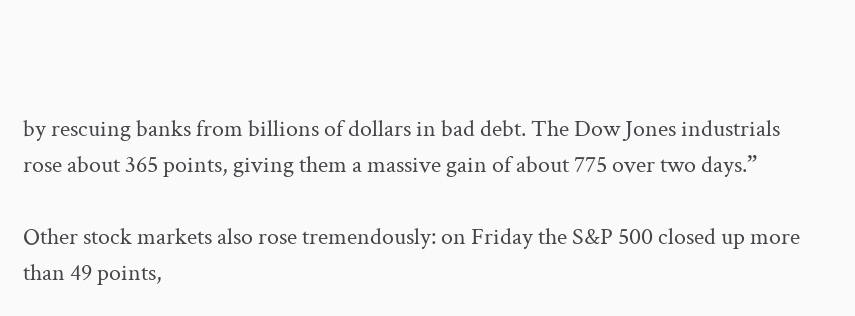by rescuing banks from billions of dollars in bad debt. The Dow Jones industrials rose about 365 points, giving them a massive gain of about 775 over two days.”

Other stock markets also rose tremendously: on Friday the S&P 500 closed up more than 49 points,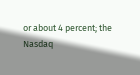or about 4 percent; the Nasdaq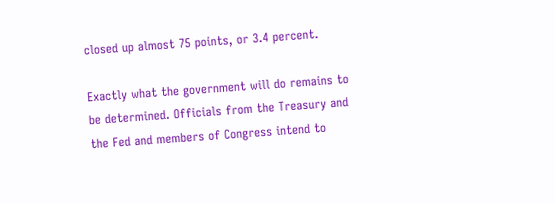closed up almost 75 points, or 3.4 percent.

Exactly what the government will do remains to be determined. Officials from the Treasury and the Fed and members of Congress intend to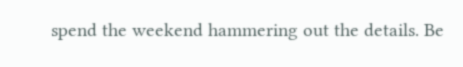spend the weekend hammering out the details. Be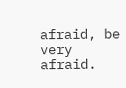afraid, be very afraid.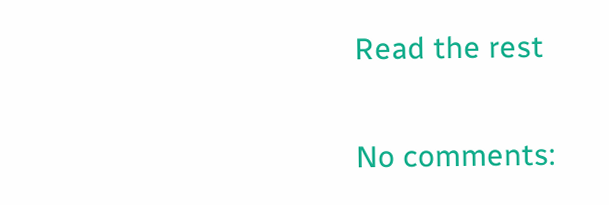Read the rest

No comments: